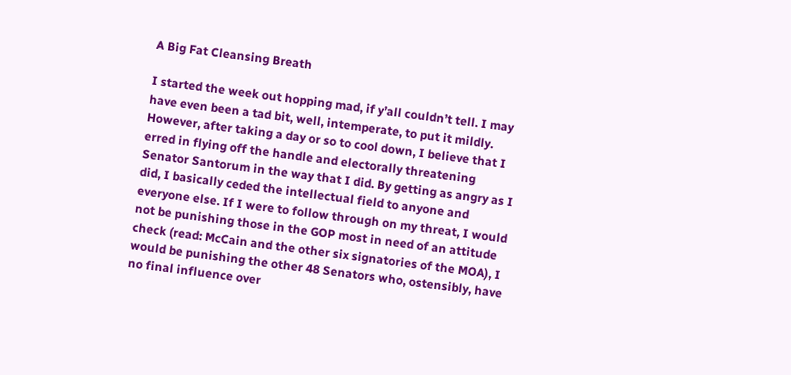A Big Fat Cleansing Breath

I started the week out hopping mad, if y’all couldn’t tell. I may have even been a tad bit, well, intemperate, to put it mildly.
However, after taking a day or so to cool down, I believe that I erred in flying off the handle and electorally threatening Senator Santorum in the way that I did. By getting as angry as I did, I basically ceded the intellectual field to anyone and everyone else. If I were to follow through on my threat, I would not be punishing those in the GOP most in need of an attitude check (read: McCain and the other six signatories of the MOA), I would be punishing the other 48 Senators who, ostensibly, have no final influence over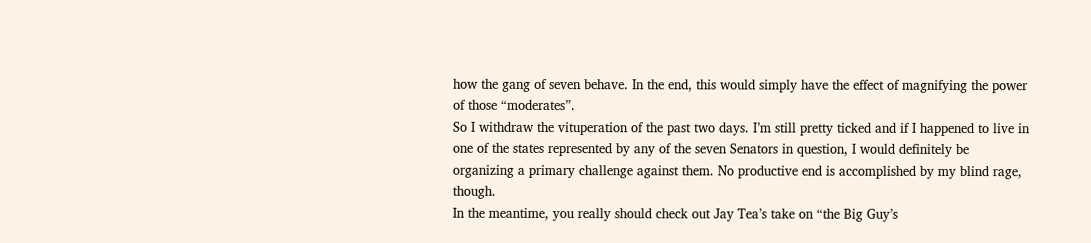how the gang of seven behave. In the end, this would simply have the effect of magnifying the power of those “moderates”.
So I withdraw the vituperation of the past two days. I’m still pretty ticked and if I happened to live in one of the states represented by any of the seven Senators in question, I would definitely be organizing a primary challenge against them. No productive end is accomplished by my blind rage, though.
In the meantime, you really should check out Jay Tea’s take on “the Big Guy’s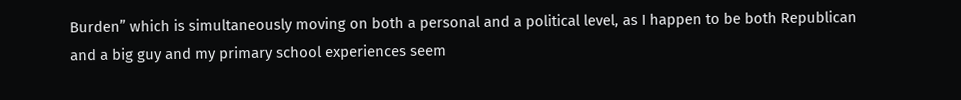Burden” which is simultaneously moving on both a personal and a political level, as I happen to be both Republican and a big guy and my primary school experiences seem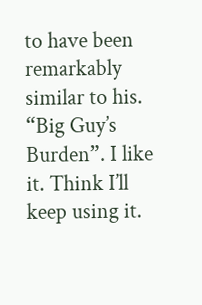to have been remarkably similar to his.
“Big Guy’s Burden”. I like it. Think I’ll keep using it.